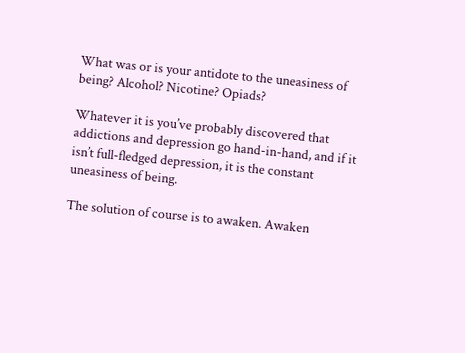What was or is your antidote to the uneasiness of being? Alcohol? Nicotine? Opiads?

Whatever it is you’ve probably discovered that addictions and depression go hand-in-hand, and if it isn’t full-fledged depression, it is the constant uneasiness of being.

The solution of course is to awaken. Awaken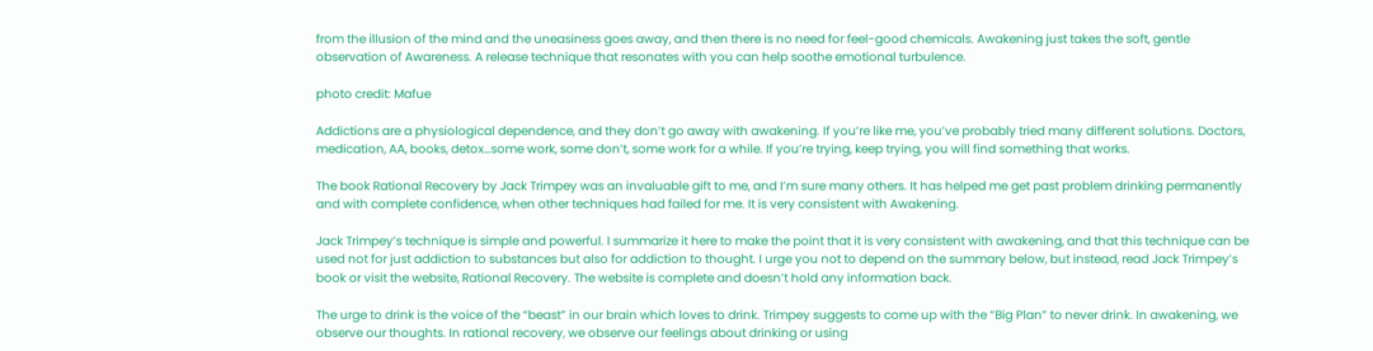from the illusion of the mind and the uneasiness goes away, and then there is no need for feel-good chemicals. Awakening just takes the soft, gentle observation of Awareness. A release technique that resonates with you can help soothe emotional turbulence.

photo credit: Mafue

Addictions are a physiological dependence, and they don’t go away with awakening. If you’re like me, you’ve probably tried many different solutions. Doctors, medication, AA, books, detox…some work, some don’t, some work for a while. If you’re trying, keep trying, you will find something that works.

The book Rational Recovery by Jack Trimpey was an invaluable gift to me, and I’m sure many others. It has helped me get past problem drinking permanently and with complete confidence, when other techniques had failed for me. It is very consistent with Awakening.

Jack Trimpey’s technique is simple and powerful. I summarize it here to make the point that it is very consistent with awakening, and that this technique can be used not for just addiction to substances but also for addiction to thought. I urge you not to depend on the summary below, but instead, read Jack Trimpey’s book or visit the website, Rational Recovery. The website is complete and doesn’t hold any information back.

The urge to drink is the voice of the “beast” in our brain which loves to drink. Trimpey suggests to come up with the “Big Plan” to never drink. In awakening, we observe our thoughts. In rational recovery, we observe our feelings about drinking or using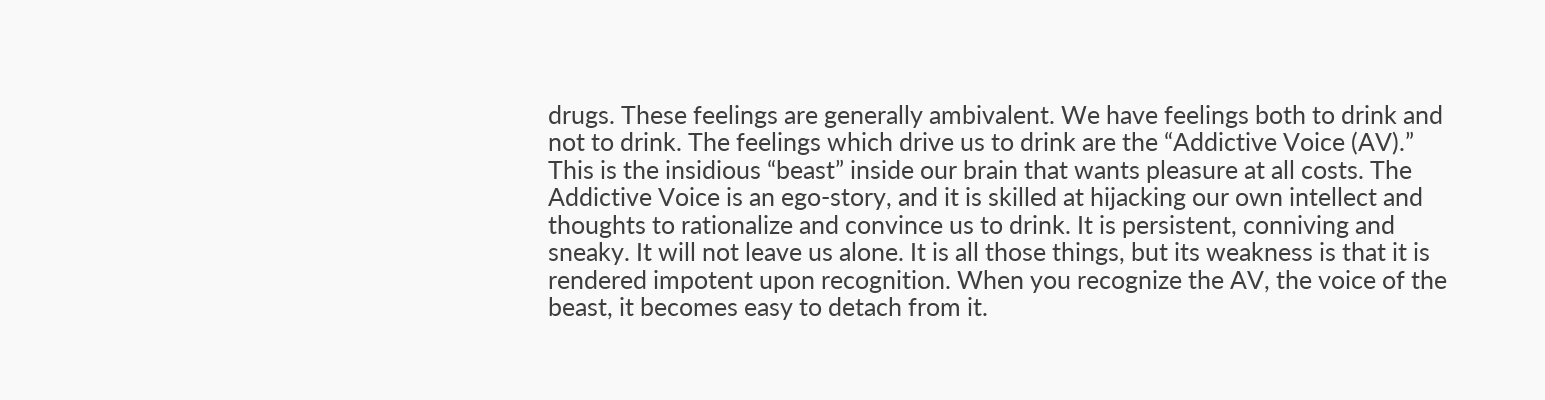drugs. These feelings are generally ambivalent. We have feelings both to drink and not to drink. The feelings which drive us to drink are the “Addictive Voice (AV).” This is the insidious “beast” inside our brain that wants pleasure at all costs. The Addictive Voice is an ego-story, and it is skilled at hijacking our own intellect and thoughts to rationalize and convince us to drink. It is persistent, conniving and sneaky. It will not leave us alone. It is all those things, but its weakness is that it is rendered impotent upon recognition. When you recognize the AV, the voice of the beast, it becomes easy to detach from it.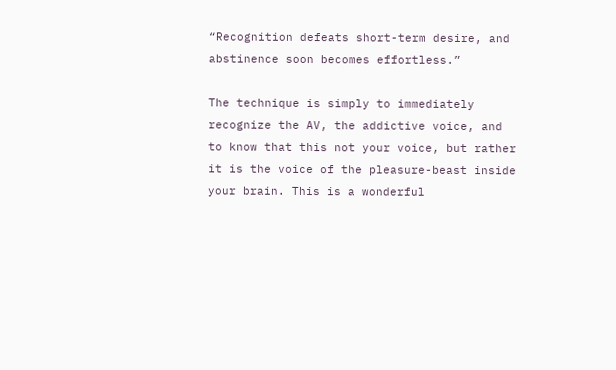“Recognition defeats short-term desire, and abstinence soon becomes effortless.”

The technique is simply to immediately recognize the AV, the addictive voice, and to know that this not your voice, but rather it is the voice of the pleasure-beast inside your brain. This is a wonderful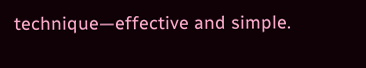technique—effective and simple.